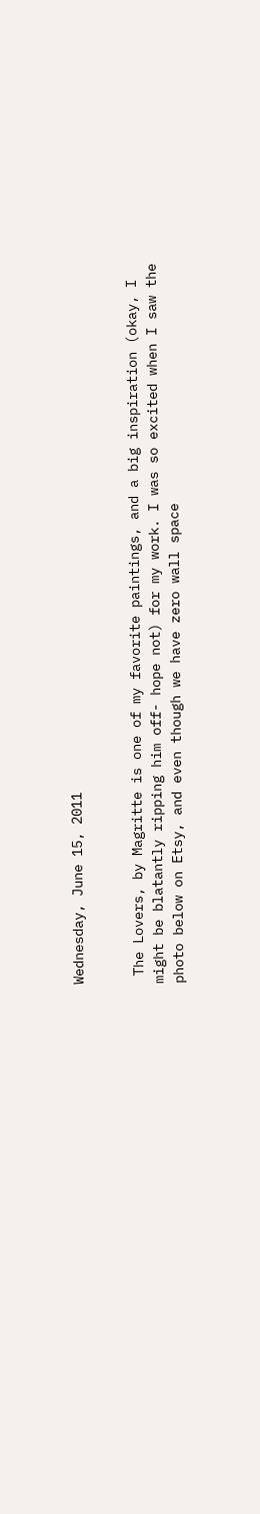Wednesday, June 15, 2011


 The Lovers, by Magritte is one of my favorite paintings, and a big inspiration (okay, I might be blatantly ripping him off- hope not) for my work. I was so excited when I saw the photo below on Etsy, and even though we have zero wall space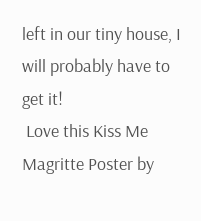left in our tiny house, I will probably have to get it!
 Love this Kiss Me Magritte Poster by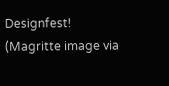Designfest!
(Magritte image via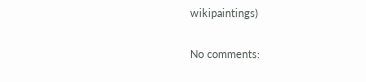wikipaintings)

No comments: